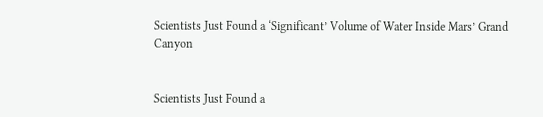Scientists Just Found a ‘Significant’ Volume of Water Inside Mars’ Grand Canyon


Scientists Just Found a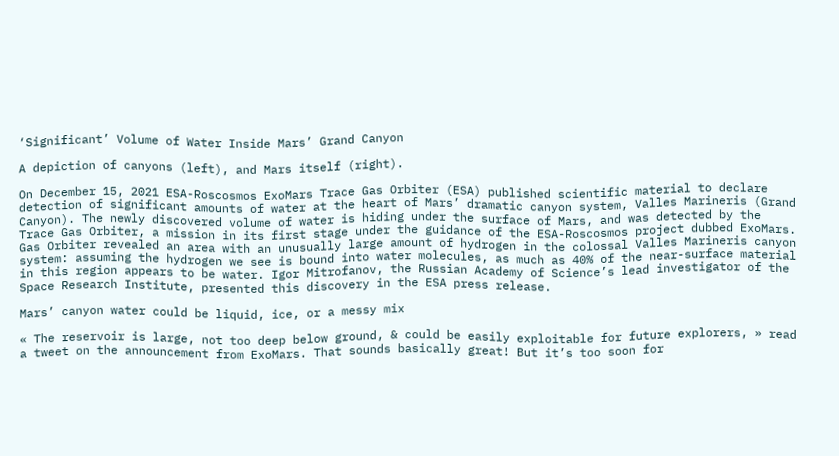‘Significant’ Volume of Water Inside Mars’ Grand Canyon

A depiction of canyons (left), and Mars itself (right).

On December 15, 2021 ESA-Roscosmos ExoMars Trace Gas Orbiter (ESA) published scientific material to declare detection of significant amounts of water at the heart of Mars’ dramatic canyon system, Valles Marineris (Grand Canyon). The newly discovered volume of water is hiding under the surface of Mars, and was detected by the Trace Gas Orbiter, a mission in its first stage under the guidance of the ESA-Roscosmos project dubbed ExoMars. Gas Orbiter revealed an area with an unusually large amount of hydrogen in the colossal Valles Marineris canyon system: assuming the hydrogen we see is bound into water molecules, as much as 40% of the near-surface material in this region appears to be water. Igor Mitrofanov, the Russian Academy of Science’s lead investigator of the Space Research Institute, presented this discovery in the ESA press release.

Mars’ canyon water could be liquid, ice, or a messy mix

« The reservoir is large, not too deep below ground, & could be easily exploitable for future explorers, » read a tweet on the announcement from ExoMars. That sounds basically great! But it’s too soon for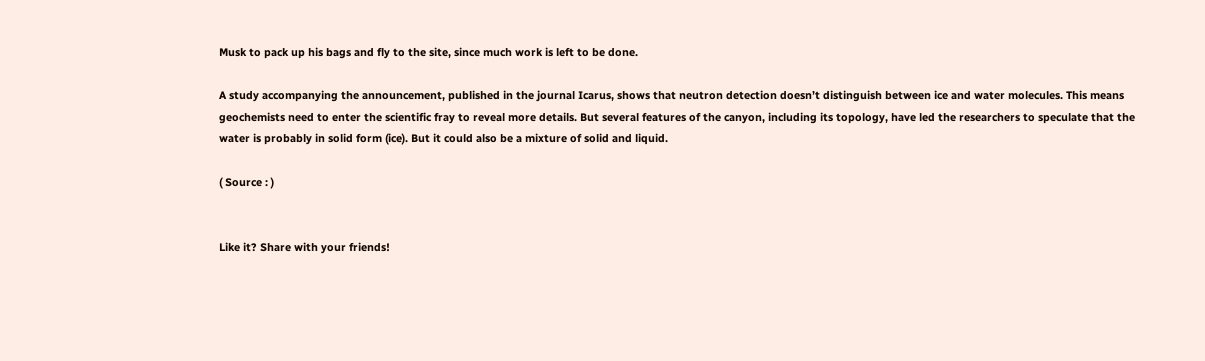Musk to pack up his bags and fly to the site, since much work is left to be done.

A study accompanying the announcement, published in the journal Icarus, shows that neutron detection doesn’t distinguish between ice and water molecules. This means geochemists need to enter the scientific fray to reveal more details. But several features of the canyon, including its topology, have led the researchers to speculate that the water is probably in solid form (ice). But it could also be a mixture of solid and liquid.

( Source : )


Like it? Share with your friends!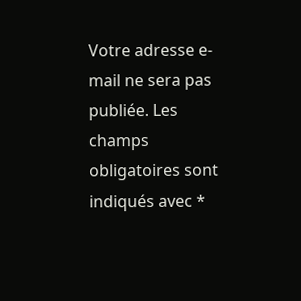Votre adresse e-mail ne sera pas publiée. Les champs obligatoires sont indiqués avec *